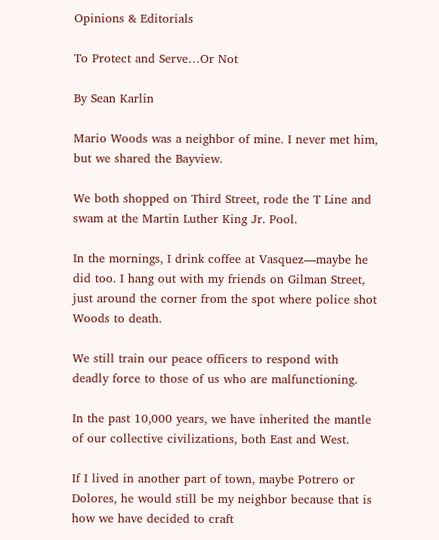Opinions & Editorials

To Protect and Serve…Or Not

By Sean Karlin

Mario Woods was a neighbor of mine. I never met him, but we shared the Bayview.

We both shopped on Third Street, rode the T Line and swam at the Martin Luther King Jr. Pool.

In the mornings, I drink coffee at Vasquez—maybe he did too. I hang out with my friends on Gilman Street, just around the corner from the spot where police shot Woods to death.

We still train our peace officers to respond with deadly force to those of us who are malfunctioning.

In the past 10,000 years, we have inherited the mantle of our collective civilizations, both East and West.

If I lived in another part of town, maybe Potrero or Dolores, he would still be my neighbor because that is how we have decided to craft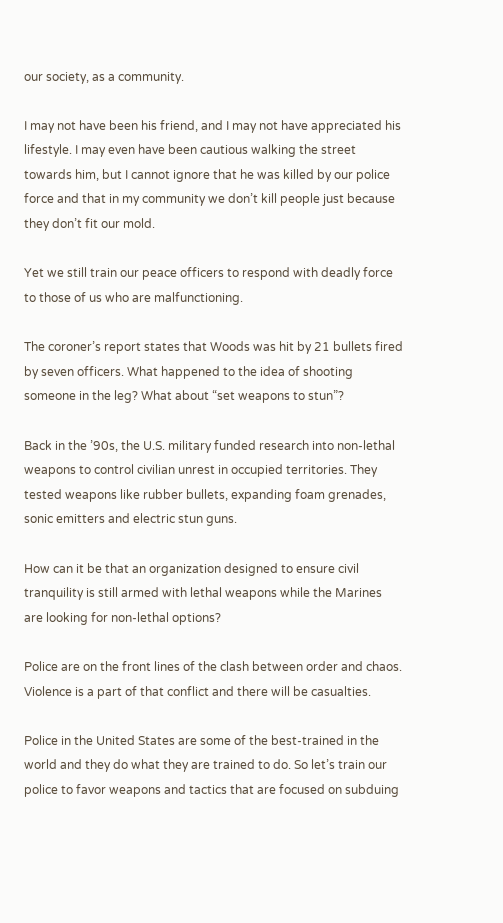our society, as a community.

I may not have been his friend, and I may not have appreciated his lifestyle. I may even have been cautious walking the street towards him, but I cannot ignore that he was killed by our police force and that in my community we don’t kill people just because they don’t fit our mold.

Yet we still train our peace officers to respond with deadly force to those of us who are malfunctioning.

The coroner’s report states that Woods was hit by 21 bullets fired by seven officers. What happened to the idea of shooting someone in the leg? What about “set weapons to stun”?

Back in the ’90s, the U.S. military funded research into non-lethal weapons to control civilian unrest in occupied territories. They tested weapons like rubber bullets, expanding foam grenades, sonic emitters and electric stun guns.

How can it be that an organization designed to ensure civil tranquility is still armed with lethal weapons while the Marines are looking for non-lethal options?

Police are on the front lines of the clash between order and chaos. Violence is a part of that conflict and there will be casualties.

Police in the United States are some of the best-trained in the world and they do what they are trained to do. So let’s train our police to favor weapons and tactics that are focused on subduing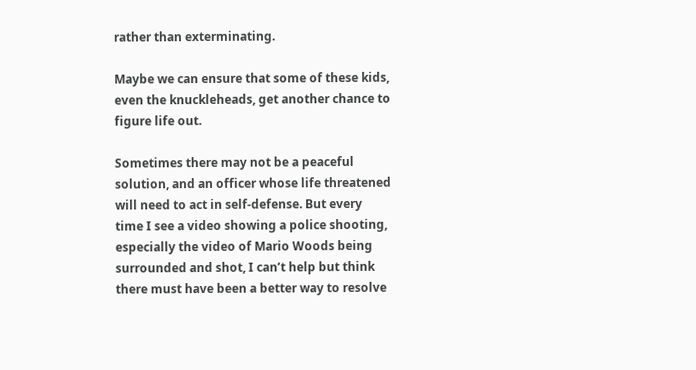rather than exterminating.

Maybe we can ensure that some of these kids, even the knuckleheads, get another chance to figure life out.

Sometimes there may not be a peaceful solution, and an officer whose life threatened will need to act in self-defense. But every time I see a video showing a police shooting, especially the video of Mario Woods being surrounded and shot, I can’t help but think there must have been a better way to resolve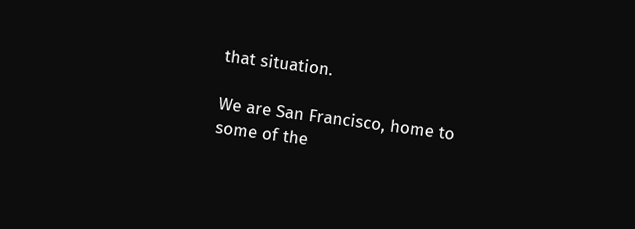that situation.

We are San Francisco, home to some of the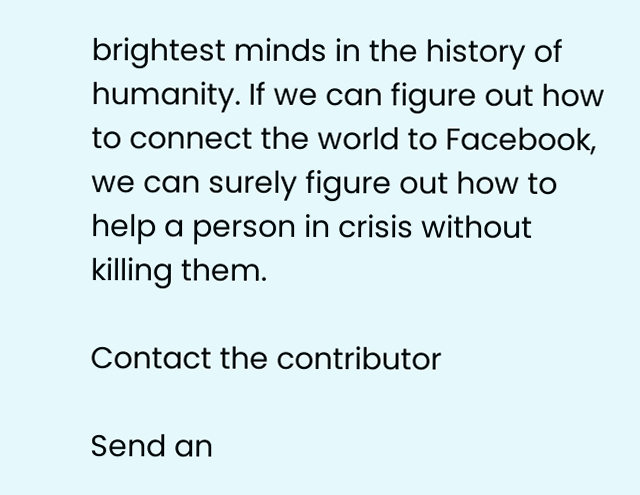brightest minds in the history of humanity. If we can figure out how to connect the world to Facebook, we can surely figure out how to help a person in crisis without killing them.

Contact the contributor

Send an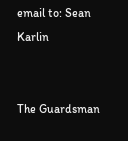email to: Sean Karlin


The Guardsman